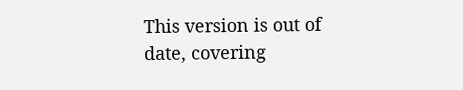This version is out of date, covering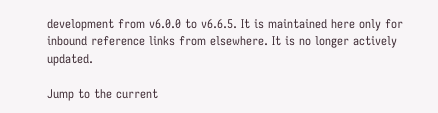development from v6.0.0 to v6.6.5. It is maintained here only for inbound reference links from elsewhere. It is no longer actively updated.

Jump to the current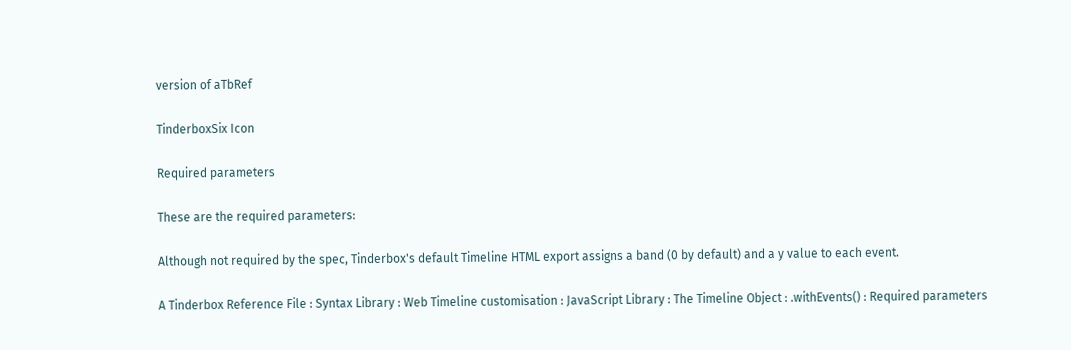version of aTbRef

TinderboxSix Icon

Required parameters

These are the required parameters:

Although not required by the spec, Tinderbox's default Timeline HTML export assigns a band (0 by default) and a y value to each event.

A Tinderbox Reference File : Syntax Library : Web Timeline customisation : JavaScript Library : The Timeline Object : .withEvents() : Required parameters